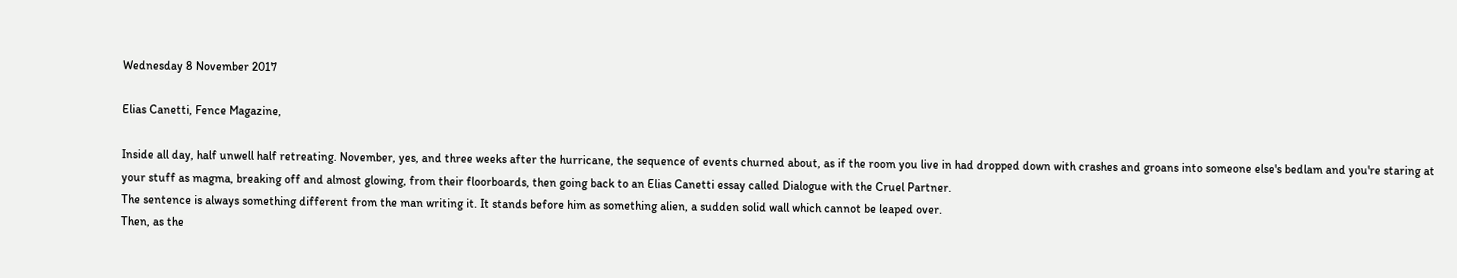Wednesday 8 November 2017

Elias Canetti, Fence Magazine,

Inside all day, half unwell half retreating. November, yes, and three weeks after the hurricane, the sequence of events churned about, as if the room you live in had dropped down with crashes and groans into someone else's bedlam and you're staring at your stuff as magma, breaking off and almost glowing, from their floorboards, then going back to an Elias Canetti essay called Dialogue with the Cruel Partner.
The sentence is always something different from the man writing it. It stands before him as something alien, a sudden solid wall which cannot be leaped over.
Then, as the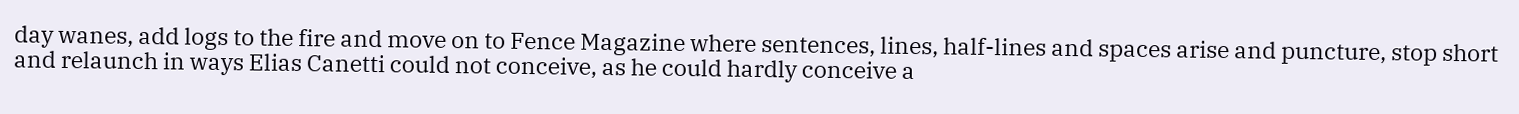day wanes, add logs to the fire and move on to Fence Magazine where sentences, lines, half-lines and spaces arise and puncture, stop short and relaunch in ways Elias Canetti could not conceive, as he could hardly conceive a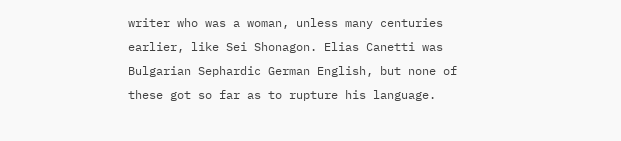writer who was a woman, unless many centuries earlier, like Sei Shonagon. Elias Canetti was Bulgarian Sephardic German English, but none of these got so far as to rupture his language.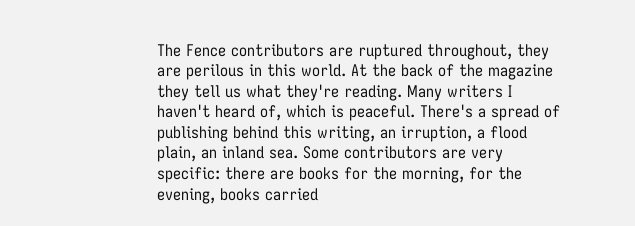The Fence contributors are ruptured throughout, they are perilous in this world. At the back of the magazine they tell us what they're reading. Many writers I haven't heard of, which is peaceful. There's a spread of publishing behind this writing, an irruption, a flood plain, an inland sea. Some contributors are very specific: there are books for the morning, for the evening, books carried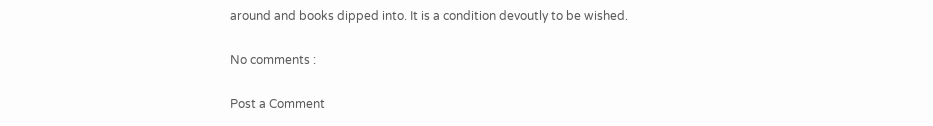around and books dipped into. It is a condition devoutly to be wished.

No comments :

Post a Comment